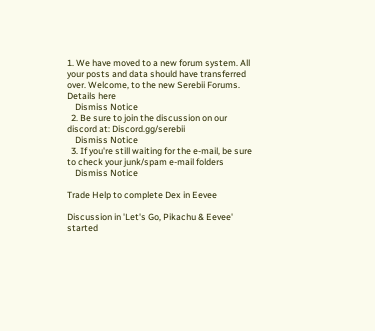1. We have moved to a new forum system. All your posts and data should have transferred over. Welcome, to the new Serebii Forums. Details here
    Dismiss Notice
  2. Be sure to join the discussion on our discord at: Discord.gg/serebii
    Dismiss Notice
  3. If you're still waiting for the e-mail, be sure to check your junk/spam e-mail folders
    Dismiss Notice

Trade Help to complete Dex in Eevee

Discussion in 'Let's Go, Pikachu & Eevee' started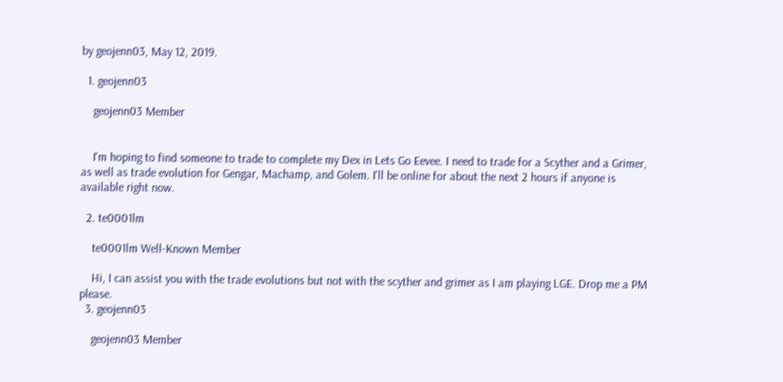by geojenn03, May 12, 2019.

  1. geojenn03

    geojenn03 Member


    I'm hoping to find someone to trade to complete my Dex in Lets Go Eevee. I need to trade for a Scyther and a Grimer, as well as trade evolution for Gengar, Machamp, and Golem. I'll be online for about the next 2 hours if anyone is available right now.

  2. te0001lm

    te0001lm Well-Known Member

    Hi, I can assist you with the trade evolutions but not with the scyther and grimer as I am playing LGE. Drop me a PM please.
  3. geojenn03

    geojenn03 Member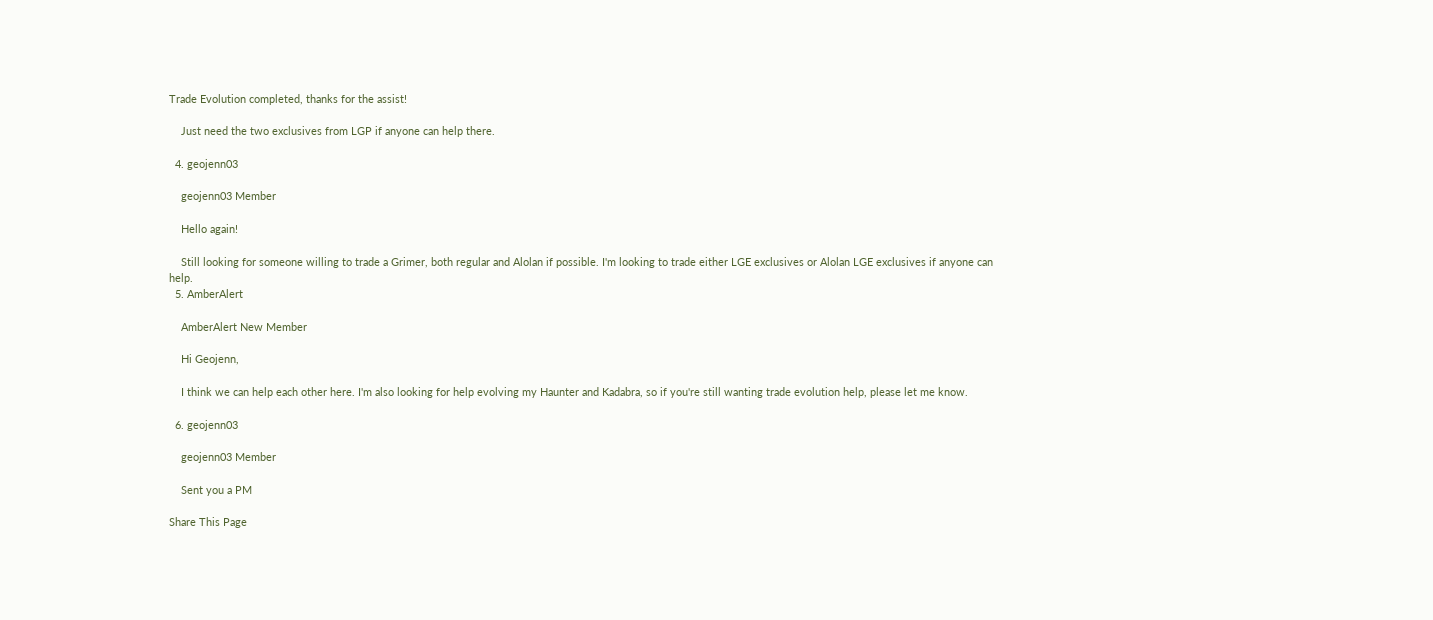Trade Evolution completed, thanks for the assist!

    Just need the two exclusives from LGP if anyone can help there.

  4. geojenn03

    geojenn03 Member

    Hello again!

    Still looking for someone willing to trade a Grimer, both regular and Alolan if possible. I'm looking to trade either LGE exclusives or Alolan LGE exclusives if anyone can help.
  5. AmberAlert

    AmberAlert New Member

    Hi Geojenn,

    I think we can help each other here. I'm also looking for help evolving my Haunter and Kadabra, so if you're still wanting trade evolution help, please let me know.

  6. geojenn03

    geojenn03 Member

    Sent you a PM

Share This Page